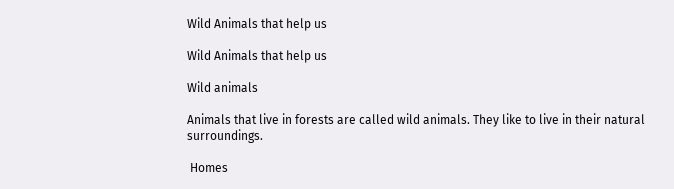Wild Animals that help us

Wild Animals that help us

Wild animals

Animals that live in forests are called wild animals. They like to live in their natural surroundings.

 Homes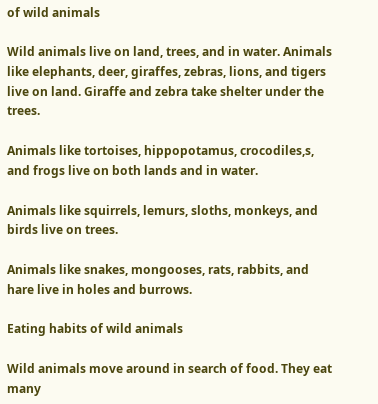of wild animals

Wild animals live on land, trees, and in water. Animals like elephants, deer, giraffes, zebras, lions, and tigers live on land. Giraffe and zebra take shelter under the trees.

Animals like tortoises, hippopotamus, crocodiles,s, and frogs live on both lands and in water.

Animals like squirrels, lemurs, sloths, monkeys, and birds live on trees.

Animals like snakes, mongooses, rats, rabbits, and hare live in holes and burrows.

Eating habits of wild animals

Wild animals move around in search of food. They eat many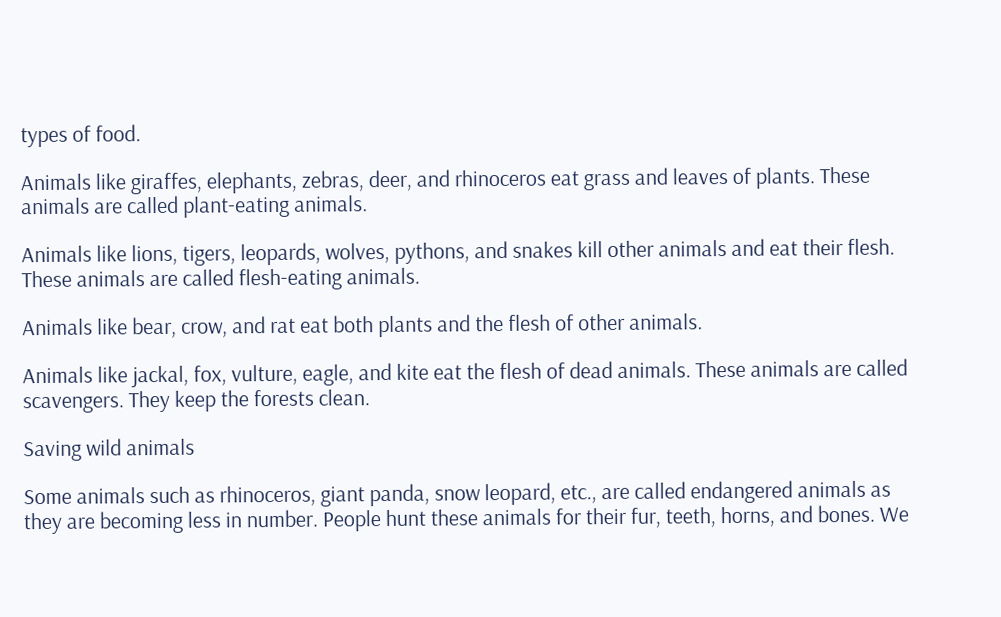types of food.

Animals like giraffes, elephants, zebras, deer, and rhinoceros eat grass and leaves of plants. These animals are called plant-eating animals.

Animals like lions, tigers, leopards, wolves, pythons, and snakes kill other animals and eat their flesh. These animals are called flesh-eating animals.

Animals like bear, crow, and rat eat both plants and the flesh of other animals.

Animals like jackal, fox, vulture, eagle, and kite eat the flesh of dead animals. These animals are called scavengers. They keep the forests clean.

Saving wild animals

Some animals such as rhinoceros, giant panda, snow leopard, etc., are called endangered animals as they are becoming less in number. People hunt these animals for their fur, teeth, horns, and bones. We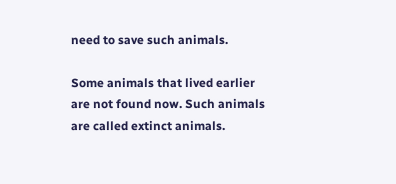need to save such animals.

Some animals that lived earlier are not found now. Such animals are called extinct animals.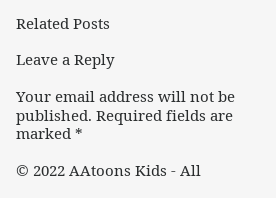Related Posts

Leave a Reply

Your email address will not be published. Required fields are marked *

© 2022 AAtoons Kids - All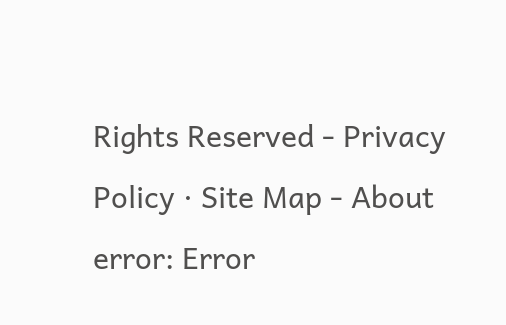Rights Reserved - Privacy Policy · Site Map - About
error: Error